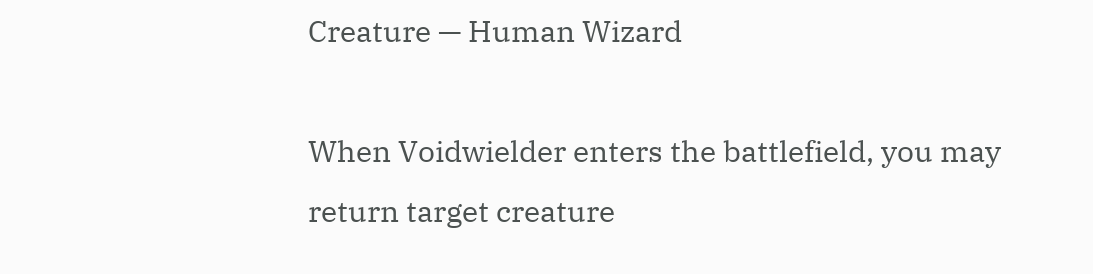Creature — Human Wizard

When Voidwielder enters the battlefield, you may return target creature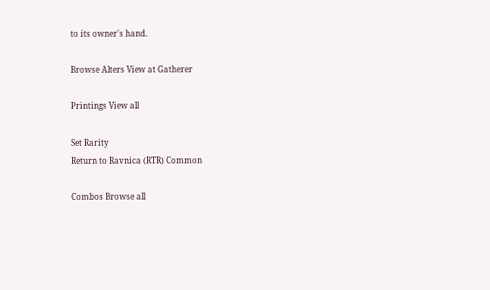to its owner's hand.

Browse Alters View at Gatherer

Printings View all

Set Rarity
Return to Ravnica (RTR) Common

Combos Browse all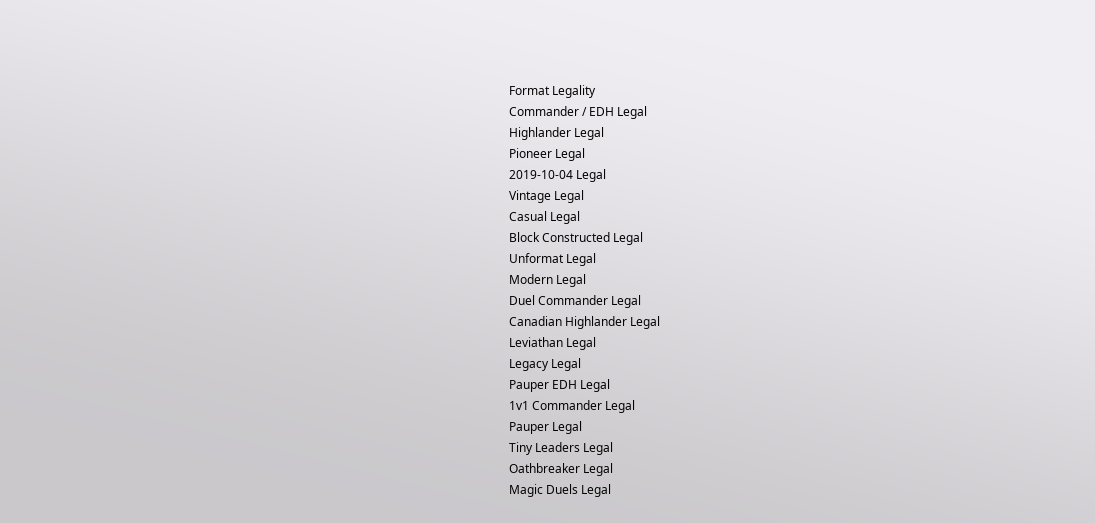Format Legality
Commander / EDH Legal
Highlander Legal
Pioneer Legal
2019-10-04 Legal
Vintage Legal
Casual Legal
Block Constructed Legal
Unformat Legal
Modern Legal
Duel Commander Legal
Canadian Highlander Legal
Leviathan Legal
Legacy Legal
Pauper EDH Legal
1v1 Commander Legal
Pauper Legal
Tiny Leaders Legal
Oathbreaker Legal
Magic Duels Legal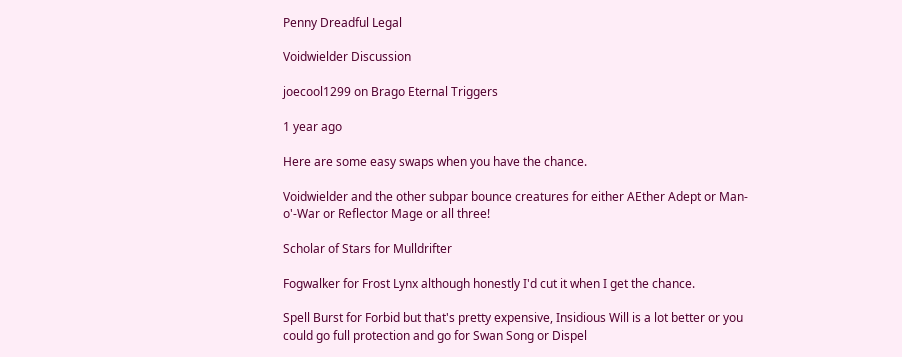Penny Dreadful Legal

Voidwielder Discussion

joecool1299 on Brago Eternal Triggers

1 year ago

Here are some easy swaps when you have the chance.

Voidwielder and the other subpar bounce creatures for either AEther Adept or Man-o'-War or Reflector Mage or all three!

Scholar of Stars for Mulldrifter

Fogwalker for Frost Lynx although honestly I'd cut it when I get the chance.

Spell Burst for Forbid but that's pretty expensive, Insidious Will is a lot better or you could go full protection and go for Swan Song or Dispel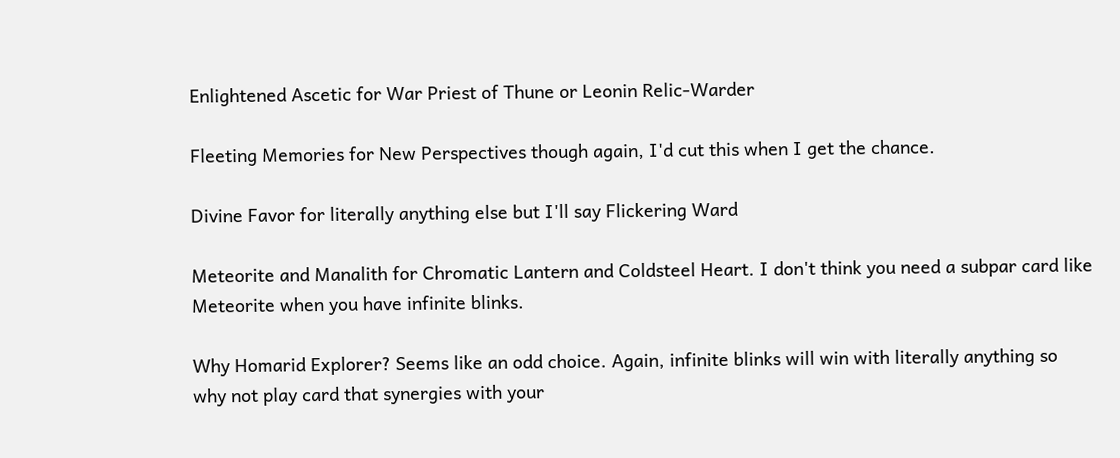Enlightened Ascetic for War Priest of Thune or Leonin Relic-Warder

Fleeting Memories for New Perspectives though again, I'd cut this when I get the chance.

Divine Favor for literally anything else but I'll say Flickering Ward

Meteorite and Manalith for Chromatic Lantern and Coldsteel Heart. I don't think you need a subpar card like Meteorite when you have infinite blinks.

Why Homarid Explorer? Seems like an odd choice. Again, infinite blinks will win with literally anything so why not play card that synergies with your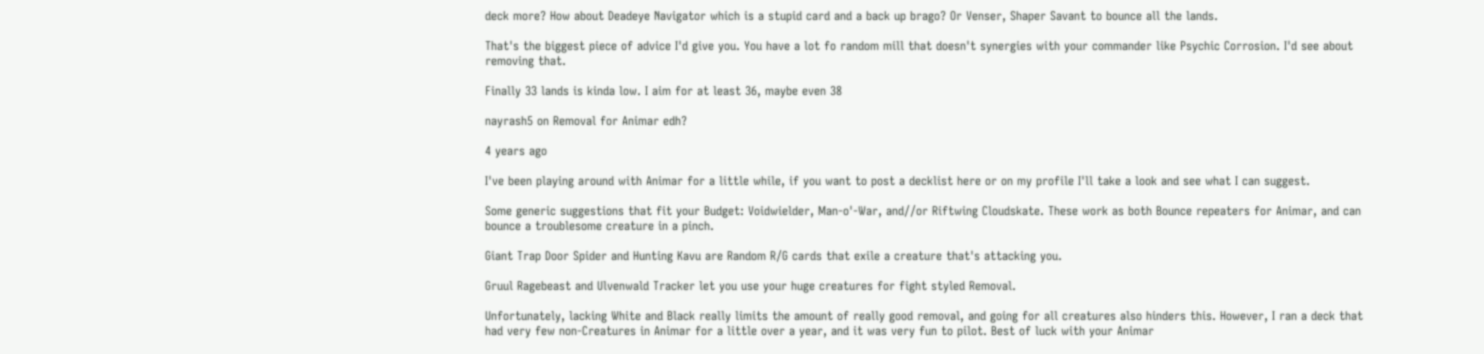deck more? How about Deadeye Navigator which is a stupid card and a back up brago? Or Venser, Shaper Savant to bounce all the lands.

That's the biggest piece of advice I'd give you. You have a lot fo random mill that doesn't synergies with your commander like Psychic Corrosion. I'd see about removing that.

Finally 33 lands is kinda low. I aim for at least 36, maybe even 38

nayrash5 on Removal for Animar edh?

4 years ago

I've been playing around with Animar for a little while, if you want to post a decklist here or on my profile I'll take a look and see what I can suggest.

Some generic suggestions that fit your Budget: Voidwielder, Man-o'-War, and//or Riftwing Cloudskate. These work as both Bounce repeaters for Animar, and can bounce a troublesome creature in a pinch.

Giant Trap Door Spider and Hunting Kavu are Random R/G cards that exile a creature that's attacking you.

Gruul Ragebeast and Ulvenwald Tracker let you use your huge creatures for fight styled Removal.

Unfortunately, lacking White and Black really limits the amount of really good removal, and going for all creatures also hinders this. However, I ran a deck that had very few non-Creatures in Animar for a little over a year, and it was very fun to pilot. Best of luck with your Animar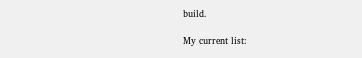build.

My current list: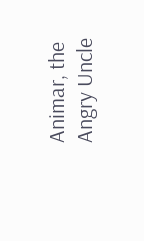Animar, the Angry Uncle